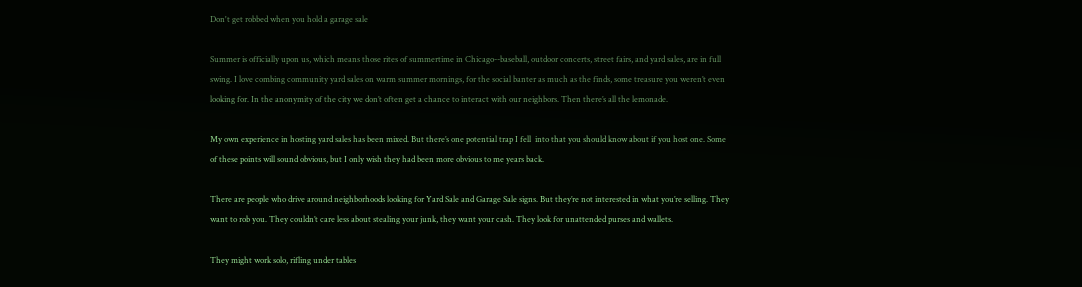Don't get robbed when you hold a garage sale

Summer is officially upon us, which means those rites of summertime in Chicago--baseball, outdoor concerts, street fairs, and yard sales, are in full swing. I love combing community yard sales on warm summer mornings, for the social banter as much as the finds, some treasure you weren’t even looking for. In the anonymity of the city we don’t often get a chance to interact with our neighbors. Then there’s all the lemonade.

My own experience in hosting yard sales has been mixed. But there’s one potential trap I fell  into that you should know about if you host one. Some of these points will sound obvious, but I only wish they had been more obvious to me years back.

There are people who drive around neighborhoods looking for Yard Sale and Garage Sale signs. But they’re not interested in what you’re selling. They want to rob you. They couldn’t care less about stealing your junk, they want your cash. They look for unattended purses and wallets.

They might work solo, rifling under tables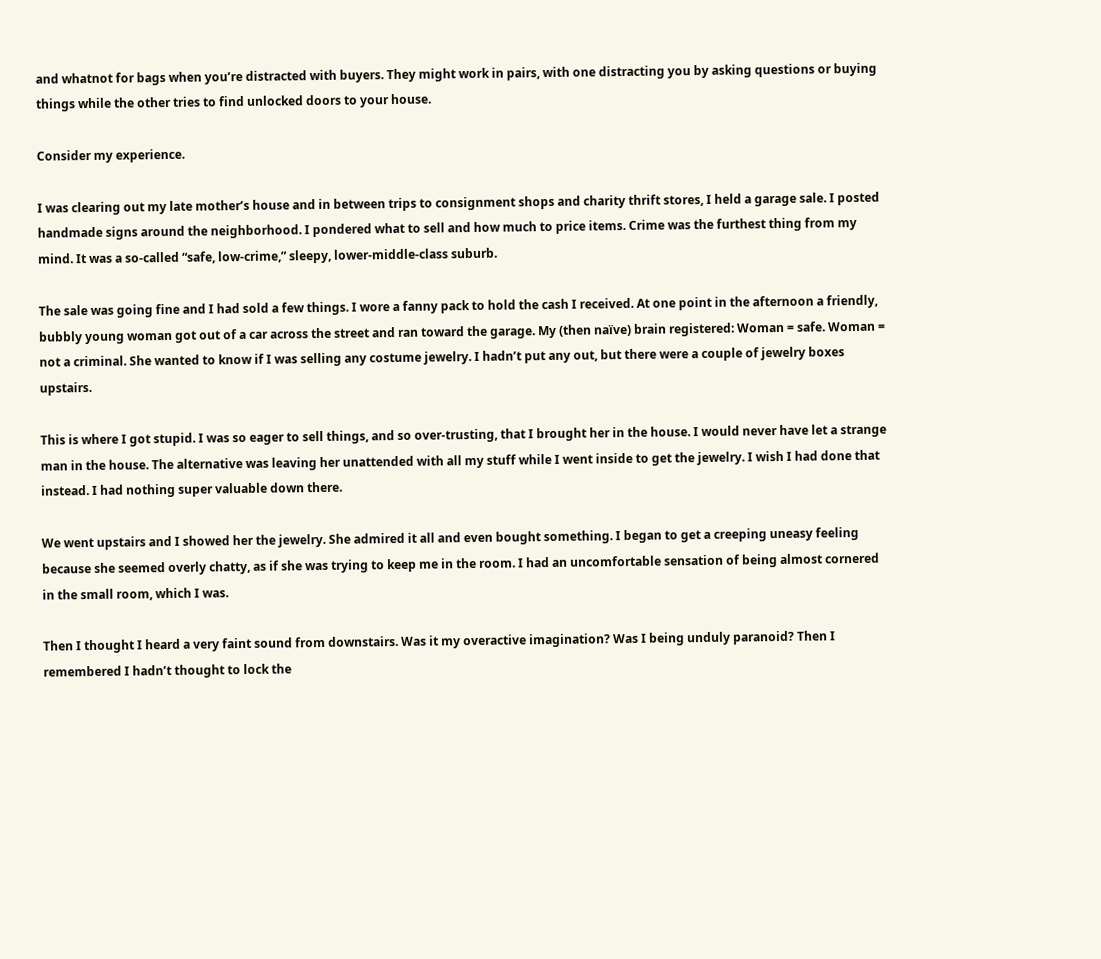and whatnot for bags when you’re distracted with buyers. They might work in pairs, with one distracting you by asking questions or buying things while the other tries to find unlocked doors to your house.

Consider my experience.

I was clearing out my late mother’s house and in between trips to consignment shops and charity thrift stores, I held a garage sale. I posted handmade signs around the neighborhood. I pondered what to sell and how much to price items. Crime was the furthest thing from my mind. It was a so-called “safe, low-crime,” sleepy, lower-middle-class suburb.

The sale was going fine and I had sold a few things. I wore a fanny pack to hold the cash I received. At one point in the afternoon a friendly, bubbly young woman got out of a car across the street and ran toward the garage. My (then naïve) brain registered: Woman = safe. Woman = not a criminal. She wanted to know if I was selling any costume jewelry. I hadn’t put any out, but there were a couple of jewelry boxes upstairs.

This is where I got stupid. I was so eager to sell things, and so over-trusting, that I brought her in the house. I would never have let a strange man in the house. The alternative was leaving her unattended with all my stuff while I went inside to get the jewelry. I wish I had done that instead. I had nothing super valuable down there.

We went upstairs and I showed her the jewelry. She admired it all and even bought something. I began to get a creeping uneasy feeling because she seemed overly chatty, as if she was trying to keep me in the room. I had an uncomfortable sensation of being almost cornered in the small room, which I was.

Then I thought I heard a very faint sound from downstairs. Was it my overactive imagination? Was I being unduly paranoid? Then I remembered I hadn’t thought to lock the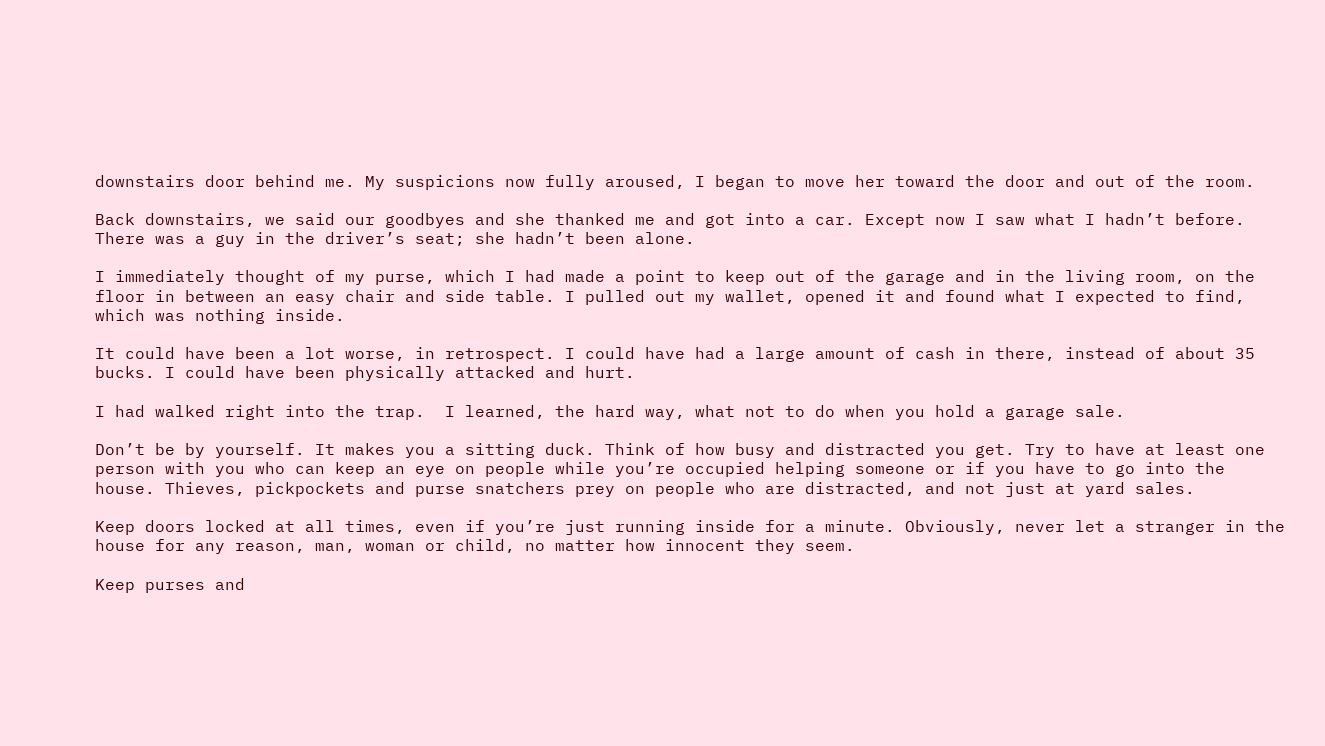downstairs door behind me. My suspicions now fully aroused, I began to move her toward the door and out of the room.

Back downstairs, we said our goodbyes and she thanked me and got into a car. Except now I saw what I hadn’t before. There was a guy in the driver’s seat; she hadn’t been alone.

I immediately thought of my purse, which I had made a point to keep out of the garage and in the living room, on the floor in between an easy chair and side table. I pulled out my wallet, opened it and found what I expected to find, which was nothing inside.

It could have been a lot worse, in retrospect. I could have had a large amount of cash in there, instead of about 35 bucks. I could have been physically attacked and hurt.

I had walked right into the trap.  I learned, the hard way, what not to do when you hold a garage sale.

Don’t be by yourself. It makes you a sitting duck. Think of how busy and distracted you get. Try to have at least one person with you who can keep an eye on people while you’re occupied helping someone or if you have to go into the house. Thieves, pickpockets and purse snatchers prey on people who are distracted, and not just at yard sales.

Keep doors locked at all times, even if you’re just running inside for a minute. Obviously, never let a stranger in the house for any reason, man, woman or child, no matter how innocent they seem.

Keep purses and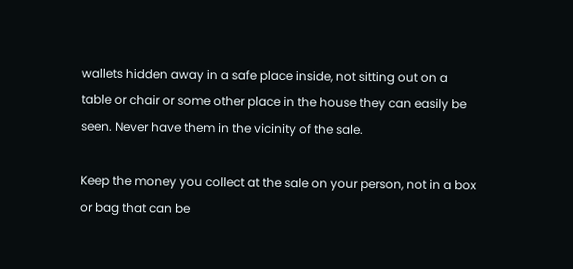wallets hidden away in a safe place inside, not sitting out on a table or chair or some other place in the house they can easily be seen. Never have them in the vicinity of the sale.

Keep the money you collect at the sale on your person, not in a box or bag that can be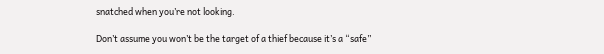snatched when you’re not looking.

Don’t assume you won’t be the target of a thief because it’s a “safe”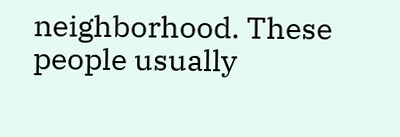neighborhood. These people usually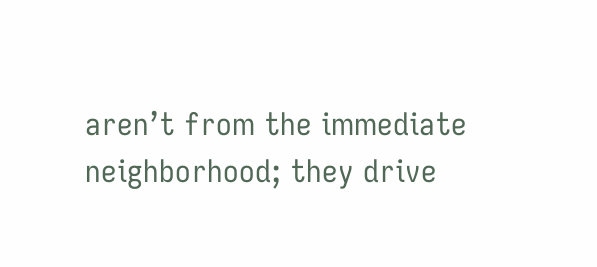aren’t from the immediate neighborhood; they drive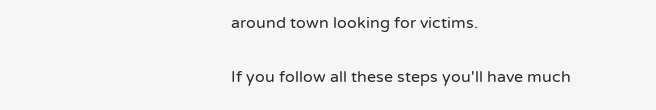around town looking for victims.

If you follow all these steps you'll have much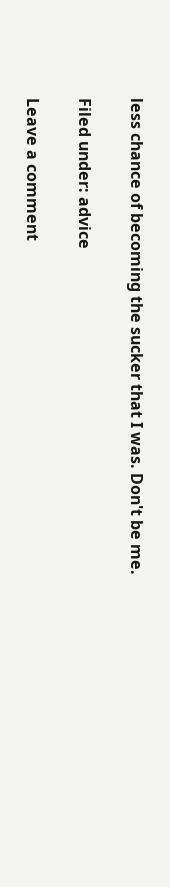less chance of becoming the sucker that I was. Don't be me.

Filed under: advice

Leave a comment